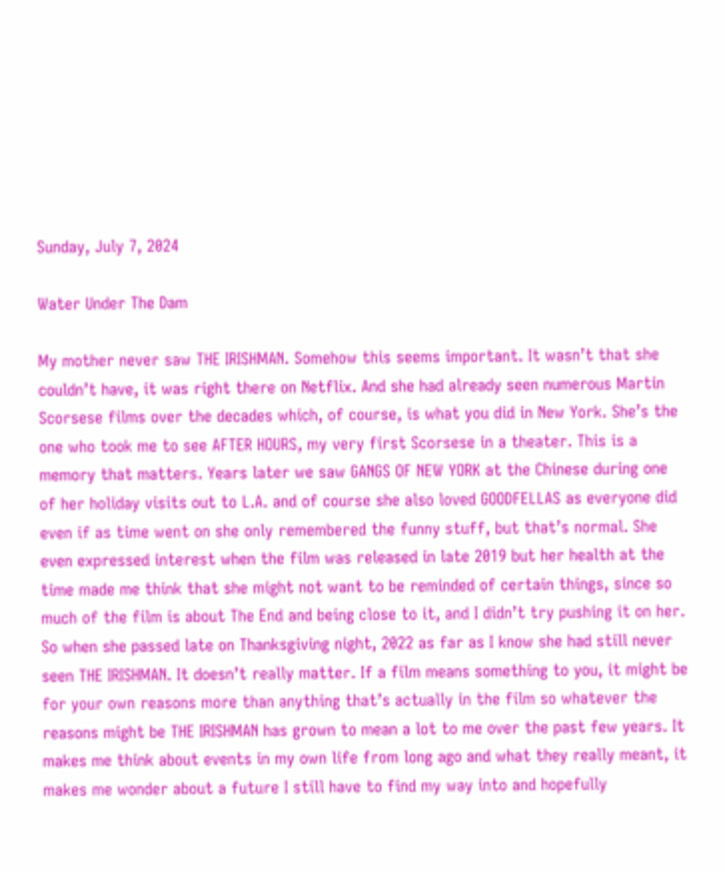Sunday, July 7, 2024

Water Under The Dam

My mother never saw THE IRISHMAN. Somehow this seems important. It wasn’t that she couldn’t have, it was right there on Netflix. And she had already seen numerous Martin Scorsese films over the decades which, of course, is what you did in New York. She’s the one who took me to see AFTER HOURS, my very first Scorsese in a theater. This is a memory that matters. Years later we saw GANGS OF NEW YORK at the Chinese during one of her holiday visits out to L.A. and of course she also loved GOODFELLAS as everyone did even if as time went on she only remembered the funny stuff, but that’s normal. She even expressed interest when the film was released in late 2019 but her health at the time made me think that she might not want to be reminded of certain things, since so much of the film is about The End and being close to it, and I didn’t try pushing it on her. So when she passed late on Thanksgiving night, 2022 as far as I know she had still never seen THE IRISHMAN. It doesn’t really matter. If a film means something to you, it might be for your own reasons more than anything that’s actually in the film so whatever the reasons might be THE IRISHMAN has grown to mean a lot to me over the past few years. It makes me think about events in my own life from long ago and what they really meant, it makes me wonder about a future I still have to find my way into and hopefully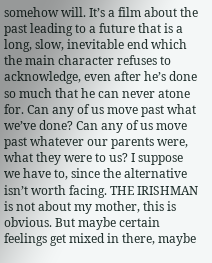somehow will. It’s a film about the past leading to a future that is a long, slow, inevitable end which the main character refuses to acknowledge, even after he’s done so much that he can never atone for. Can any of us move past what we’ve done? Can any of us move past whatever our parents were, what they were to us? I suppose we have to, since the alternative isn’t worth facing. THE IRISHMAN is not about my mother, this is obvious. But maybe certain feelings get mixed in there, maybe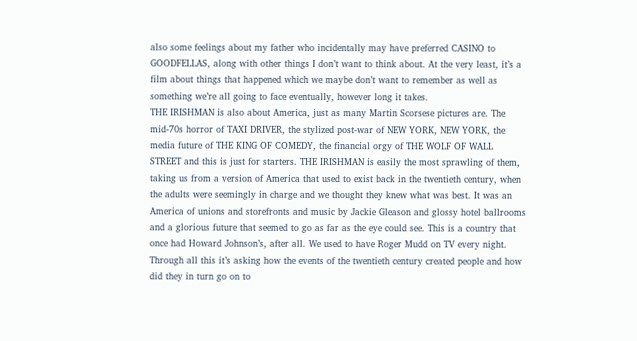also some feelings about my father who incidentally may have preferred CASINO to GOODFELLAS, along with other things I don’t want to think about. At the very least, it’s a film about things that happened which we maybe don’t want to remember as well as something we’re all going to face eventually, however long it takes.
THE IRISHMAN is also about America, just as many Martin Scorsese pictures are. The mid-70s horror of TAXI DRIVER, the stylized post-war of NEW YORK, NEW YORK, the media future of THE KING OF COMEDY, the financial orgy of THE WOLF OF WALL STREET and this is just for starters. THE IRISHMAN is easily the most sprawling of them, taking us from a version of America that used to exist back in the twentieth century, when the adults were seemingly in charge and we thought they knew what was best. It was an America of unions and storefronts and music by Jackie Gleason and glossy hotel ballrooms and a glorious future that seemed to go as far as the eye could see. This is a country that once had Howard Johnson’s, after all. We used to have Roger Mudd on TV every night. Through all this it’s asking how the events of the twentieth century created people and how did they in turn go on to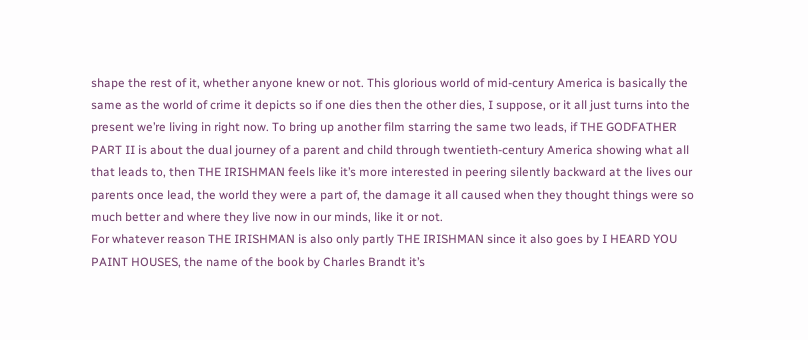shape the rest of it, whether anyone knew or not. This glorious world of mid-century America is basically the same as the world of crime it depicts so if one dies then the other dies, I suppose, or it all just turns into the present we’re living in right now. To bring up another film starring the same two leads, if THE GODFATHER PART II is about the dual journey of a parent and child through twentieth-century America showing what all that leads to, then THE IRISHMAN feels like it’s more interested in peering silently backward at the lives our parents once lead, the world they were a part of, the damage it all caused when they thought things were so much better and where they live now in our minds, like it or not.
For whatever reason THE IRISHMAN is also only partly THE IRISHMAN since it also goes by I HEARD YOU PAINT HOUSES, the name of the book by Charles Brandt it’s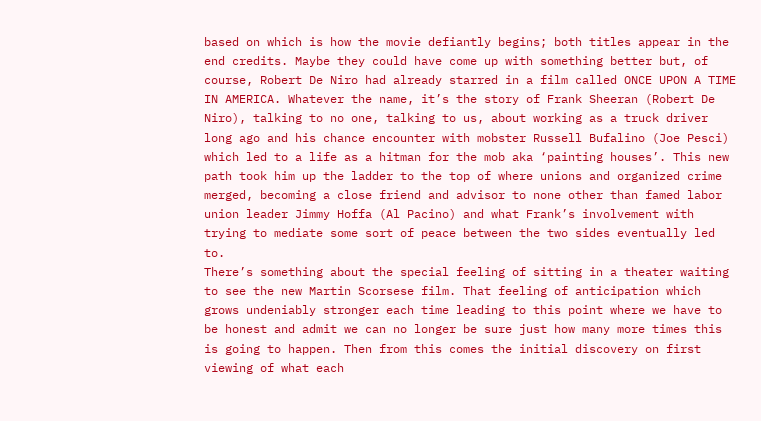based on which is how the movie defiantly begins; both titles appear in the end credits. Maybe they could have come up with something better but, of course, Robert De Niro had already starred in a film called ONCE UPON A TIME IN AMERICA. Whatever the name, it’s the story of Frank Sheeran (Robert De Niro), talking to no one, talking to us, about working as a truck driver long ago and his chance encounter with mobster Russell Bufalino (Joe Pesci) which led to a life as a hitman for the mob aka ‘painting houses’. This new path took him up the ladder to the top of where unions and organized crime merged, becoming a close friend and advisor to none other than famed labor union leader Jimmy Hoffa (Al Pacino) and what Frank’s involvement with trying to mediate some sort of peace between the two sides eventually led to.
There’s something about the special feeling of sitting in a theater waiting to see the new Martin Scorsese film. That feeling of anticipation which grows undeniably stronger each time leading to this point where we have to be honest and admit we can no longer be sure just how many more times this is going to happen. Then from this comes the initial discovery on first viewing of what each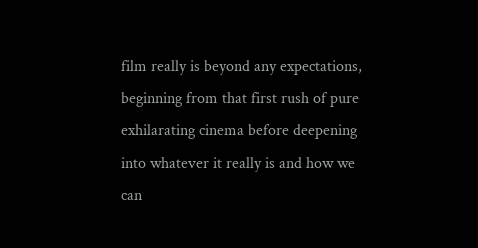film really is beyond any expectations, beginning from that first rush of pure exhilarating cinema before deepening into whatever it really is and how we can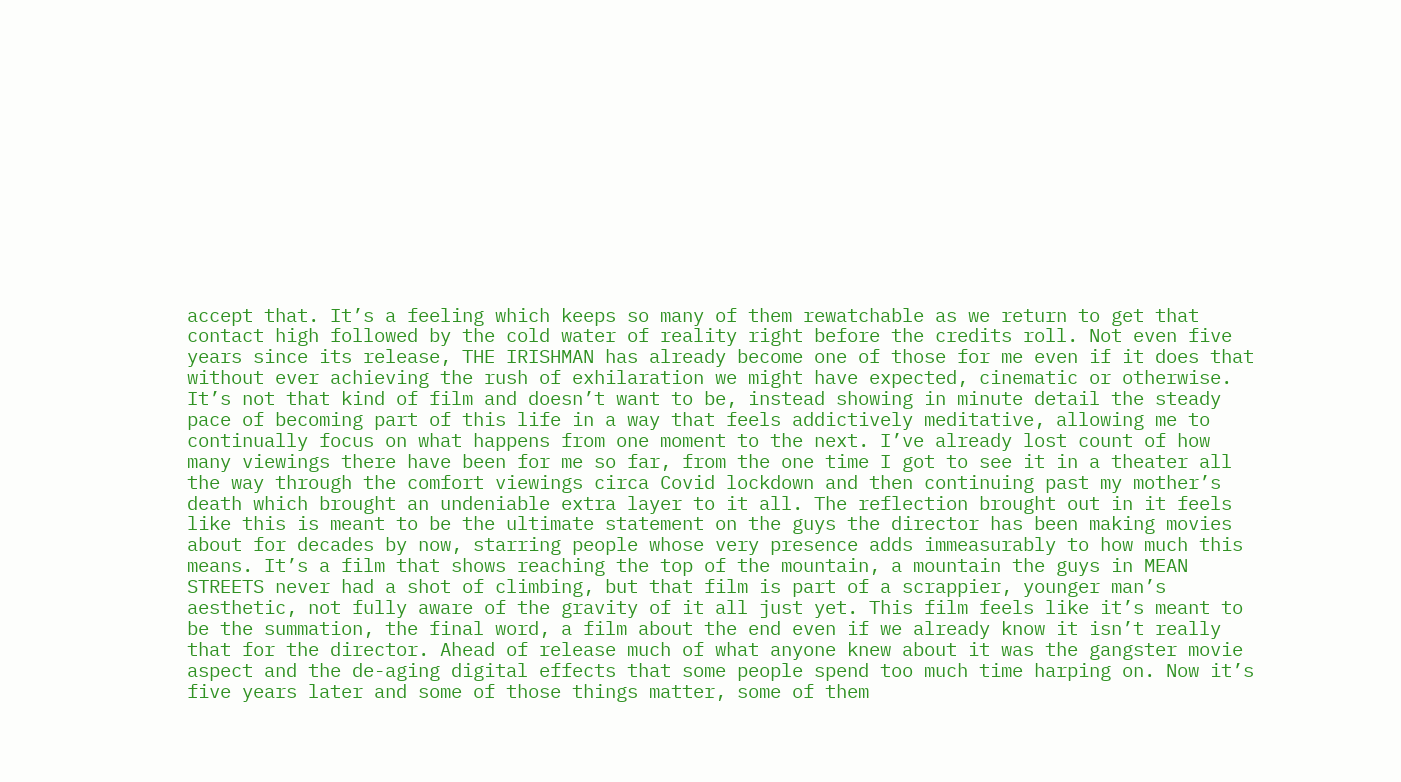accept that. It’s a feeling which keeps so many of them rewatchable as we return to get that contact high followed by the cold water of reality right before the credits roll. Not even five years since its release, THE IRISHMAN has already become one of those for me even if it does that without ever achieving the rush of exhilaration we might have expected, cinematic or otherwise. It’s not that kind of film and doesn’t want to be, instead showing in minute detail the steady pace of becoming part of this life in a way that feels addictively meditative, allowing me to continually focus on what happens from one moment to the next. I’ve already lost count of how many viewings there have been for me so far, from the one time I got to see it in a theater all the way through the comfort viewings circa Covid lockdown and then continuing past my mother’s death which brought an undeniable extra layer to it all. The reflection brought out in it feels like this is meant to be the ultimate statement on the guys the director has been making movies about for decades by now, starring people whose very presence adds immeasurably to how much this means. It’s a film that shows reaching the top of the mountain, a mountain the guys in MEAN STREETS never had a shot of climbing, but that film is part of a scrappier, younger man’s aesthetic, not fully aware of the gravity of it all just yet. This film feels like it’s meant to be the summation, the final word, a film about the end even if we already know it isn’t really that for the director. Ahead of release much of what anyone knew about it was the gangster movie aspect and the de-aging digital effects that some people spend too much time harping on. Now it’s five years later and some of those things matter, some of them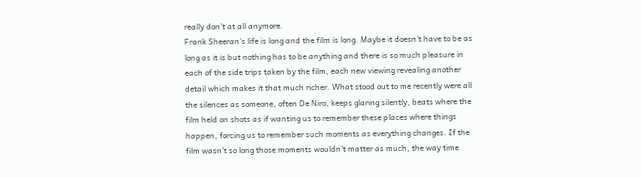really don’t at all anymore.
Frank Sheeran’s life is long and the film is long. Maybe it doesn’t have to be as long as it is but nothing has to be anything and there is so much pleasure in each of the side trips taken by the film, each new viewing revealing another detail which makes it that much richer. What stood out to me recently were all the silences as someone, often De Niro, keeps glaring silently, beats where the film held on shots as if wanting us to remember these places where things happen, forcing us to remember such moments as everything changes. If the film wasn’t so long those moments wouldn’t matter as much, the way time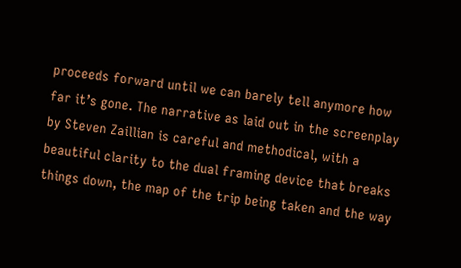proceeds forward until we can barely tell anymore how far it’s gone. The narrative as laid out in the screenplay by Steven Zaillian is careful and methodical, with a beautiful clarity to the dual framing device that breaks things down, the map of the trip being taken and the way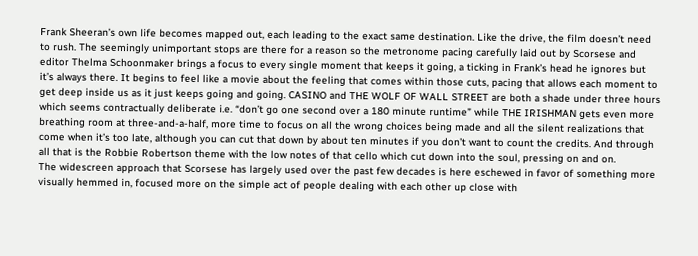Frank Sheeran’s own life becomes mapped out, each leading to the exact same destination. Like the drive, the film doesn’t need to rush. The seemingly unimportant stops are there for a reason so the metronome pacing carefully laid out by Scorsese and editor Thelma Schoonmaker brings a focus to every single moment that keeps it going, a ticking in Frank’s head he ignores but it’s always there. It begins to feel like a movie about the feeling that comes within those cuts, pacing that allows each moment to get deep inside us as it just keeps going and going. CASINO and THE WOLF OF WALL STREET are both a shade under three hours which seems contractually deliberate i.e. “don’t go one second over a 180 minute runtime” while THE IRISHMAN gets even more breathing room at three-and-a-half, more time to focus on all the wrong choices being made and all the silent realizations that come when it’s too late, although you can cut that down by about ten minutes if you don’t want to count the credits. And through all that is the Robbie Robertson theme with the low notes of that cello which cut down into the soul, pressing on and on.
The widescreen approach that Scorsese has largely used over the past few decades is here eschewed in favor of something more visually hemmed in, focused more on the simple act of people dealing with each other up close with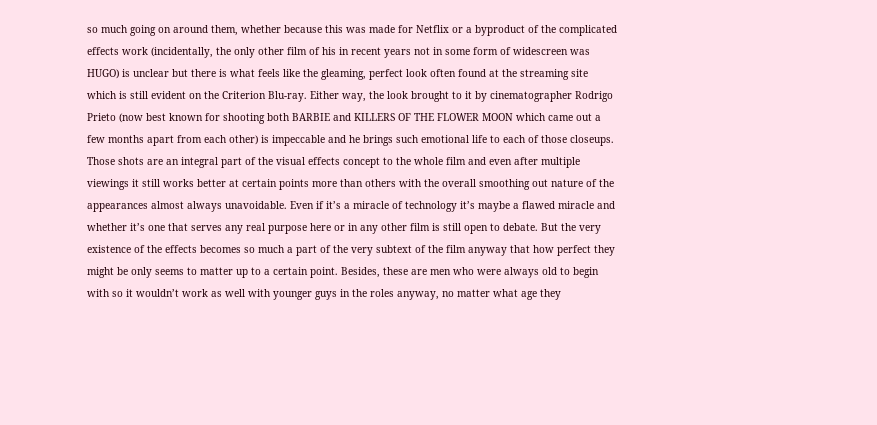so much going on around them, whether because this was made for Netflix or a byproduct of the complicated effects work (incidentally, the only other film of his in recent years not in some form of widescreen was HUGO) is unclear but there is what feels like the gleaming, perfect look often found at the streaming site which is still evident on the Criterion Blu-ray. Either way, the look brought to it by cinematographer Rodrigo Prieto (now best known for shooting both BARBIE and KILLERS OF THE FLOWER MOON which came out a few months apart from each other) is impeccable and he brings such emotional life to each of those closeups. Those shots are an integral part of the visual effects concept to the whole film and even after multiple viewings it still works better at certain points more than others with the overall smoothing out nature of the appearances almost always unavoidable. Even if it’s a miracle of technology it’s maybe a flawed miracle and whether it’s one that serves any real purpose here or in any other film is still open to debate. But the very existence of the effects becomes so much a part of the very subtext of the film anyway that how perfect they might be only seems to matter up to a certain point. Besides, these are men who were always old to begin with so it wouldn’t work as well with younger guys in the roles anyway, no matter what age they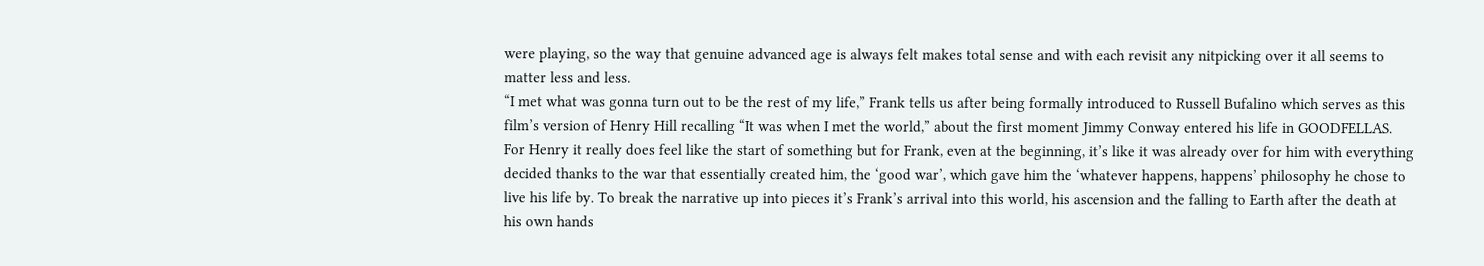were playing, so the way that genuine advanced age is always felt makes total sense and with each revisit any nitpicking over it all seems to matter less and less.
“I met what was gonna turn out to be the rest of my life,” Frank tells us after being formally introduced to Russell Bufalino which serves as this film’s version of Henry Hill recalling “It was when I met the world,” about the first moment Jimmy Conway entered his life in GOODFELLAS. For Henry it really does feel like the start of something but for Frank, even at the beginning, it’s like it was already over for him with everything decided thanks to the war that essentially created him, the ‘good war’, which gave him the ‘whatever happens, happens’ philosophy he chose to live his life by. To break the narrative up into pieces it’s Frank’s arrival into this world, his ascension and the falling to Earth after the death at his own hands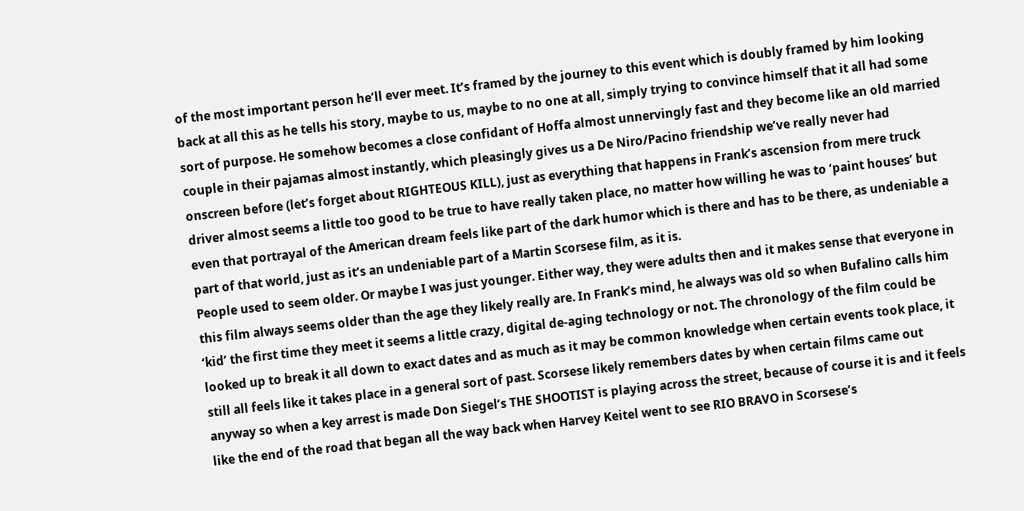of the most important person he’ll ever meet. It’s framed by the journey to this event which is doubly framed by him looking back at all this as he tells his story, maybe to us, maybe to no one at all, simply trying to convince himself that it all had some sort of purpose. He somehow becomes a close confidant of Hoffa almost unnervingly fast and they become like an old married couple in their pajamas almost instantly, which pleasingly gives us a De Niro/Pacino friendship we’ve really never had onscreen before (let’s forget about RIGHTEOUS KILL), just as everything that happens in Frank’s ascension from mere truck driver almost seems a little too good to be true to have really taken place, no matter how willing he was to ‘paint houses’ but even that portrayal of the American dream feels like part of the dark humor which is there and has to be there, as undeniable a part of that world, just as it’s an undeniable part of a Martin Scorsese film, as it is.
People used to seem older. Or maybe I was just younger. Either way, they were adults then and it makes sense that everyone in this film always seems older than the age they likely really are. In Frank’s mind, he always was old so when Bufalino calls him ‘kid’ the first time they meet it seems a little crazy, digital de-aging technology or not. The chronology of the film could be looked up to break it all down to exact dates and as much as it may be common knowledge when certain events took place, it still all feels like it takes place in a general sort of past. Scorsese likely remembers dates by when certain films came out anyway so when a key arrest is made Don Siegel’s THE SHOOTIST is playing across the street, because of course it is and it feels like the end of the road that began all the way back when Harvey Keitel went to see RIO BRAVO in Scorsese’s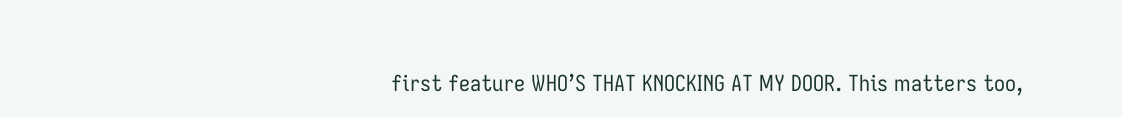first feature WHO’S THAT KNOCKING AT MY DOOR. This matters too,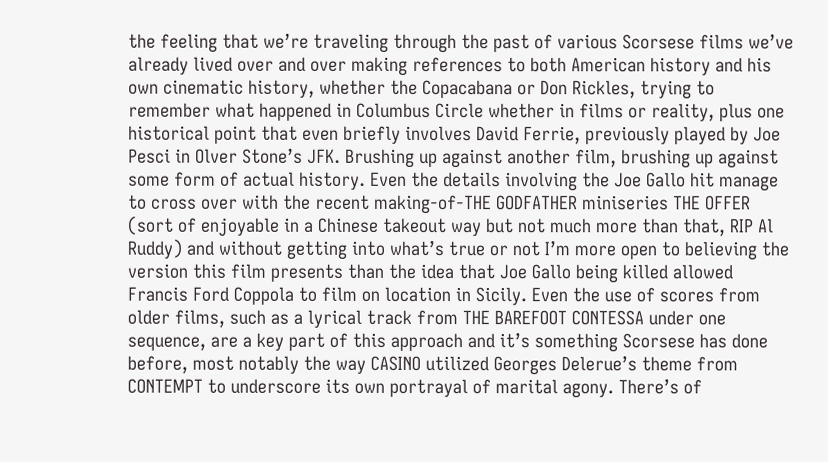the feeling that we’re traveling through the past of various Scorsese films we’ve already lived over and over making references to both American history and his own cinematic history, whether the Copacabana or Don Rickles, trying to remember what happened in Columbus Circle whether in films or reality, plus one historical point that even briefly involves David Ferrie, previously played by Joe Pesci in Olver Stone’s JFK. Brushing up against another film, brushing up against some form of actual history. Even the details involving the Joe Gallo hit manage to cross over with the recent making-of-THE GODFATHER miniseries THE OFFER (sort of enjoyable in a Chinese takeout way but not much more than that, RIP Al Ruddy) and without getting into what’s true or not I’m more open to believing the version this film presents than the idea that Joe Gallo being killed allowed Francis Ford Coppola to film on location in Sicily. Even the use of scores from older films, such as a lyrical track from THE BAREFOOT CONTESSA under one sequence, are a key part of this approach and it’s something Scorsese has done before, most notably the way CASINO utilized Georges Delerue’s theme from CONTEMPT to underscore its own portrayal of marital agony. There’s of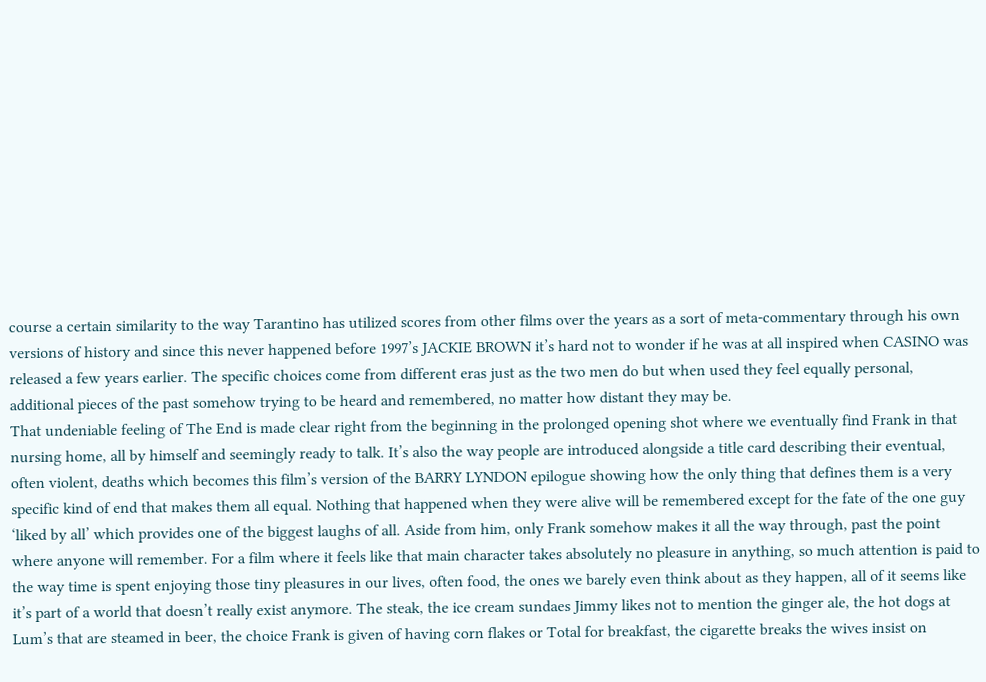course a certain similarity to the way Tarantino has utilized scores from other films over the years as a sort of meta-commentary through his own versions of history and since this never happened before 1997’s JACKIE BROWN it’s hard not to wonder if he was at all inspired when CASINO was released a few years earlier. The specific choices come from different eras just as the two men do but when used they feel equally personal, additional pieces of the past somehow trying to be heard and remembered, no matter how distant they may be.
That undeniable feeling of The End is made clear right from the beginning in the prolonged opening shot where we eventually find Frank in that nursing home, all by himself and seemingly ready to talk. It’s also the way people are introduced alongside a title card describing their eventual, often violent, deaths which becomes this film’s version of the BARRY LYNDON epilogue showing how the only thing that defines them is a very specific kind of end that makes them all equal. Nothing that happened when they were alive will be remembered except for the fate of the one guy ‘liked by all’ which provides one of the biggest laughs of all. Aside from him, only Frank somehow makes it all the way through, past the point where anyone will remember. For a film where it feels like that main character takes absolutely no pleasure in anything, so much attention is paid to the way time is spent enjoying those tiny pleasures in our lives, often food, the ones we barely even think about as they happen, all of it seems like it’s part of a world that doesn’t really exist anymore. The steak, the ice cream sundaes Jimmy likes not to mention the ginger ale, the hot dogs at Lum’s that are steamed in beer, the choice Frank is given of having corn flakes or Total for breakfast, the cigarette breaks the wives insist on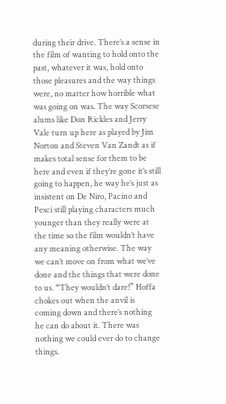during their drive. There’s a sense in the film of wanting to hold onto the past, whatever it was, hold onto those pleasures and the way things were, no matter how horrible what was going on was. The way Scorsese alums like Don Rickles and Jerry Vale turn up here as played by Jim Norton and Steven Van Zandt as if makes total sense for them to be here and even if they’re gone it’s still going to happen, he way he’s just as insistent on De Niro, Pacino and Pesci still playing characters much younger than they really were at the time so the film wouldn’t have any meaning otherwise. The way we can’t move on from what we’ve done and the things that were done to us. “They wouldn’t dare!” Hoffa chokes out when the anvil is coming down and there’s nothing he can do about it. There was nothing we could ever do to change things.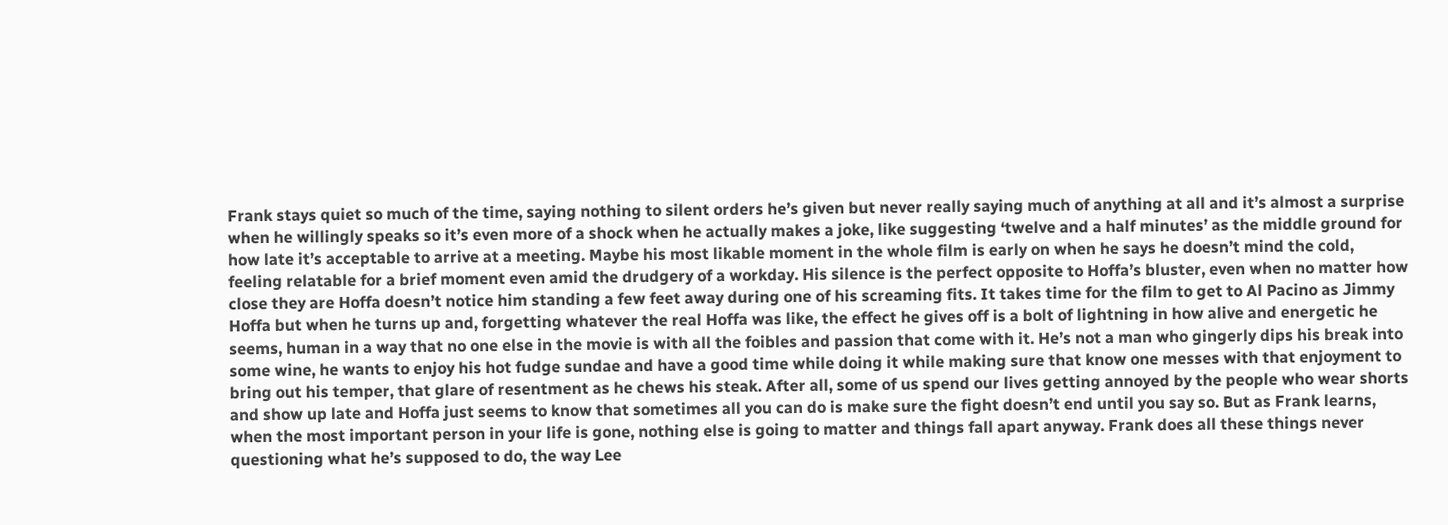Frank stays quiet so much of the time, saying nothing to silent orders he’s given but never really saying much of anything at all and it’s almost a surprise when he willingly speaks so it’s even more of a shock when he actually makes a joke, like suggesting ‘twelve and a half minutes’ as the middle ground for how late it’s acceptable to arrive at a meeting. Maybe his most likable moment in the whole film is early on when he says he doesn’t mind the cold, feeling relatable for a brief moment even amid the drudgery of a workday. His silence is the perfect opposite to Hoffa’s bluster, even when no matter how close they are Hoffa doesn’t notice him standing a few feet away during one of his screaming fits. It takes time for the film to get to Al Pacino as Jimmy Hoffa but when he turns up and, forgetting whatever the real Hoffa was like, the effect he gives off is a bolt of lightning in how alive and energetic he seems, human in a way that no one else in the movie is with all the foibles and passion that come with it. He’s not a man who gingerly dips his break into some wine, he wants to enjoy his hot fudge sundae and have a good time while doing it while making sure that know one messes with that enjoyment to bring out his temper, that glare of resentment as he chews his steak. After all, some of us spend our lives getting annoyed by the people who wear shorts and show up late and Hoffa just seems to know that sometimes all you can do is make sure the fight doesn’t end until you say so. But as Frank learns, when the most important person in your life is gone, nothing else is going to matter and things fall apart anyway. Frank does all these things never questioning what he’s supposed to do, the way Lee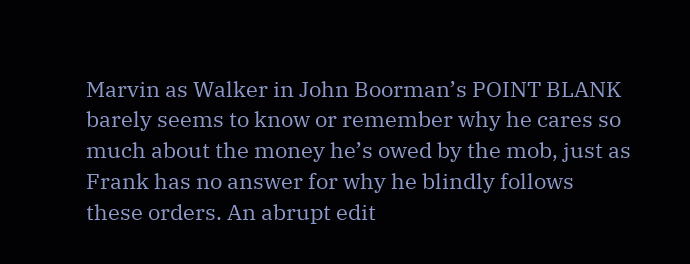Marvin as Walker in John Boorman’s POINT BLANK barely seems to know or remember why he cares so much about the money he’s owed by the mob, just as Frank has no answer for why he blindly follows these orders. An abrupt edit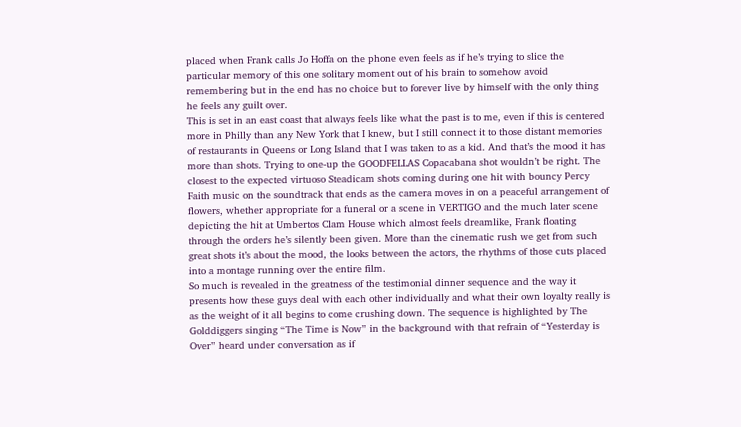placed when Frank calls Jo Hoffa on the phone even feels as if he’s trying to slice the particular memory of this one solitary moment out of his brain to somehow avoid remembering but in the end has no choice but to forever live by himself with the only thing he feels any guilt over.
This is set in an east coast that always feels like what the past is to me, even if this is centered more in Philly than any New York that I knew, but I still connect it to those distant memories of restaurants in Queens or Long Island that I was taken to as a kid. And that’s the mood it has more than shots. Trying to one-up the GOODFELLAS Copacabana shot wouldn’t be right. The closest to the expected virtuoso Steadicam shots coming during one hit with bouncy Percy Faith music on the soundtrack that ends as the camera moves in on a peaceful arrangement of flowers, whether appropriate for a funeral or a scene in VERTIGO and the much later scene depicting the hit at Umbertos Clam House which almost feels dreamlike, Frank floating through the orders he’s silently been given. More than the cinematic rush we get from such great shots it’s about the mood, the looks between the actors, the rhythms of those cuts placed into a montage running over the entire film.
So much is revealed in the greatness of the testimonial dinner sequence and the way it presents how these guys deal with each other individually and what their own loyalty really is as the weight of it all begins to come crushing down. The sequence is highlighted by The Golddiggers singing “The Time is Now” in the background with that refrain of “Yesterday is Over” heard under conversation as if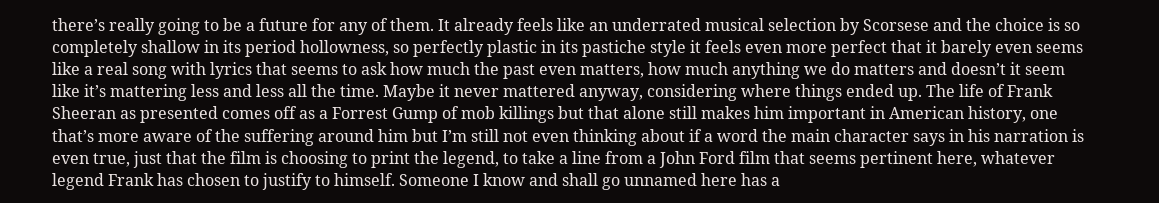there’s really going to be a future for any of them. It already feels like an underrated musical selection by Scorsese and the choice is so completely shallow in its period hollowness, so perfectly plastic in its pastiche style it feels even more perfect that it barely even seems like a real song with lyrics that seems to ask how much the past even matters, how much anything we do matters and doesn’t it seem like it’s mattering less and less all the time. Maybe it never mattered anyway, considering where things ended up. The life of Frank Sheeran as presented comes off as a Forrest Gump of mob killings but that alone still makes him important in American history, one that’s more aware of the suffering around him but I’m still not even thinking about if a word the main character says in his narration is even true, just that the film is choosing to print the legend, to take a line from a John Ford film that seems pertinent here, whatever legend Frank has chosen to justify to himself. Someone I know and shall go unnamed here has a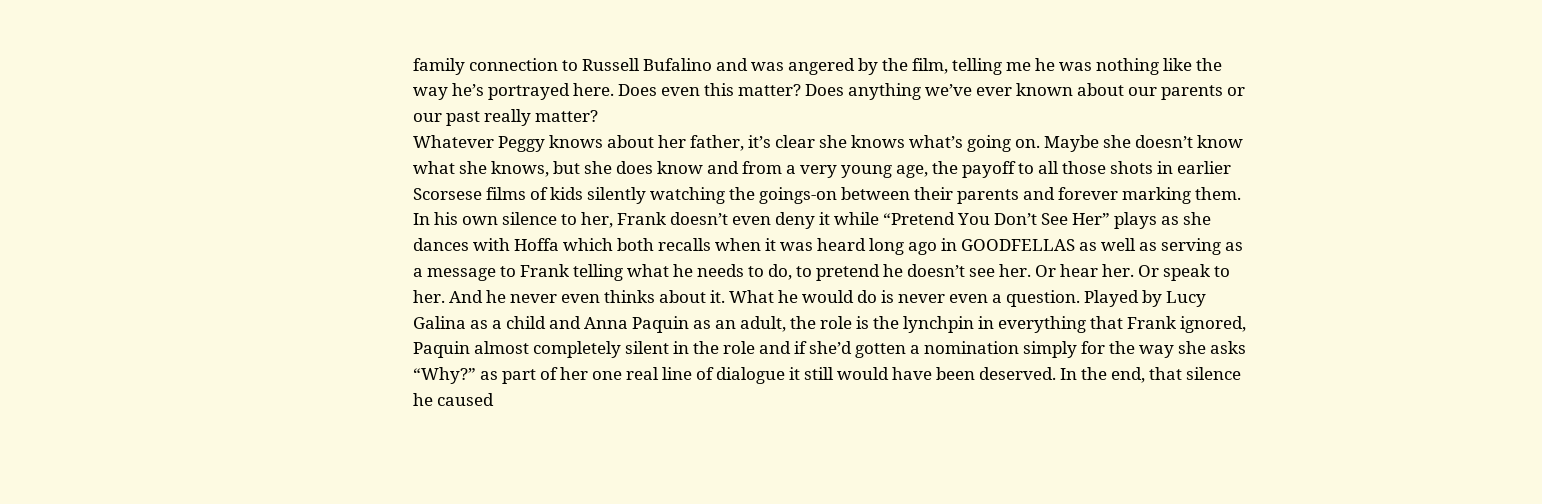family connection to Russell Bufalino and was angered by the film, telling me he was nothing like the way he’s portrayed here. Does even this matter? Does anything we’ve ever known about our parents or our past really matter?
Whatever Peggy knows about her father, it’s clear she knows what’s going on. Maybe she doesn’t know what she knows, but she does know and from a very young age, the payoff to all those shots in earlier Scorsese films of kids silently watching the goings-on between their parents and forever marking them. In his own silence to her, Frank doesn’t even deny it while “Pretend You Don’t See Her” plays as she dances with Hoffa which both recalls when it was heard long ago in GOODFELLAS as well as serving as a message to Frank telling what he needs to do, to pretend he doesn’t see her. Or hear her. Or speak to her. And he never even thinks about it. What he would do is never even a question. Played by Lucy Galina as a child and Anna Paquin as an adult, the role is the lynchpin in everything that Frank ignored, Paquin almost completely silent in the role and if she’d gotten a nomination simply for the way she asks “Why?” as part of her one real line of dialogue it still would have been deserved. In the end, that silence he caused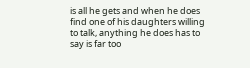is all he gets and when he does find one of his daughters willing to talk, anything he does has to say is far too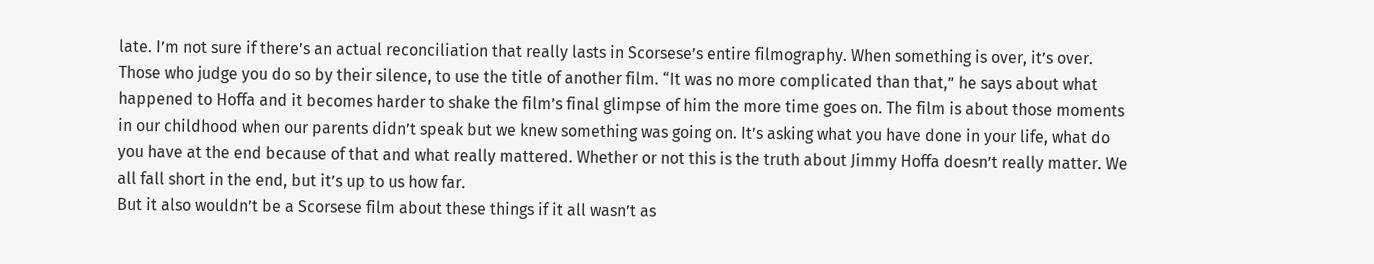late. I’m not sure if there’s an actual reconciliation that really lasts in Scorsese’s entire filmography. When something is over, it’s over. Those who judge you do so by their silence, to use the title of another film. “It was no more complicated than that,” he says about what happened to Hoffa and it becomes harder to shake the film’s final glimpse of him the more time goes on. The film is about those moments in our childhood when our parents didn’t speak but we knew something was going on. It’s asking what you have done in your life, what do you have at the end because of that and what really mattered. Whether or not this is the truth about Jimmy Hoffa doesn’t really matter. We all fall short in the end, but it’s up to us how far.
But it also wouldn’t be a Scorsese film about these things if it all wasn’t as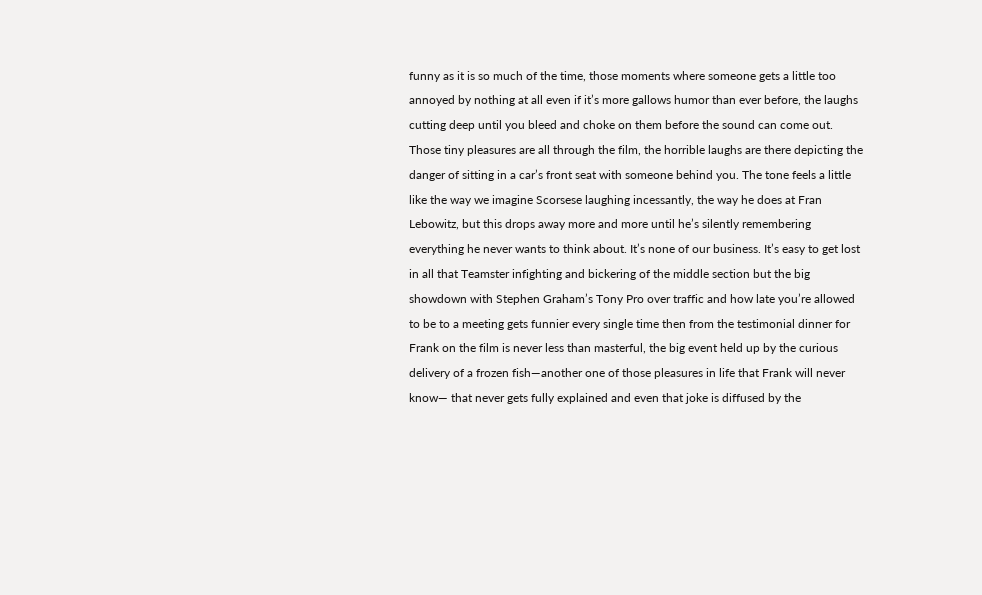funny as it is so much of the time, those moments where someone gets a little too annoyed by nothing at all even if it’s more gallows humor than ever before, the laughs cutting deep until you bleed and choke on them before the sound can come out. Those tiny pleasures are all through the film, the horrible laughs are there depicting the danger of sitting in a car’s front seat with someone behind you. The tone feels a little like the way we imagine Scorsese laughing incessantly, the way he does at Fran Lebowitz, but this drops away more and more until he’s silently remembering everything he never wants to think about. It’s none of our business. It’s easy to get lost in all that Teamster infighting and bickering of the middle section but the big showdown with Stephen Graham’s Tony Pro over traffic and how late you’re allowed to be to a meeting gets funnier every single time then from the testimonial dinner for Frank on the film is never less than masterful, the big event held up by the curious delivery of a frozen fish—another one of those pleasures in life that Frank will never know— that never gets fully explained and even that joke is diffused by the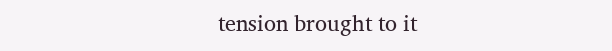tension brought to it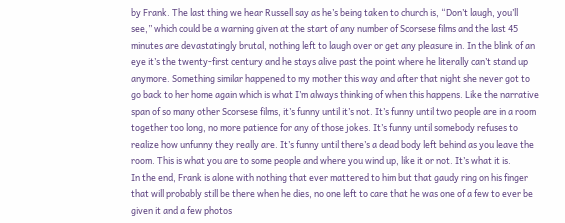by Frank. The last thing we hear Russell say as he’s being taken to church is, “Don’t laugh, you’ll see,” which could be a warning given at the start of any number of Scorsese films and the last 45 minutes are devastatingly brutal, nothing left to laugh over or get any pleasure in. In the blink of an eye it’s the twenty-first century and he stays alive past the point where he literally can’t stand up anymore. Something similar happened to my mother this way and after that night she never got to go back to her home again which is what I’m always thinking of when this happens. Like the narrative span of so many other Scorsese films, it’s funny until it’s not. It’s funny until two people are in a room together too long, no more patience for any of those jokes. It’s funny until somebody refuses to realize how unfunny they really are. It’s funny until there’s a dead body left behind as you leave the room. This is what you are to some people and where you wind up, like it or not. It’s what it is.
In the end, Frank is alone with nothing that ever mattered to him but that gaudy ring on his finger that will probably still be there when he dies, no one left to care that he was one of a few to ever be given it and a few photos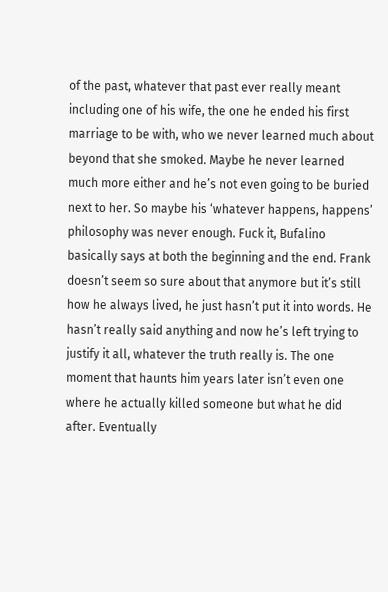of the past, whatever that past ever really meant including one of his wife, the one he ended his first marriage to be with, who we never learned much about beyond that she smoked. Maybe he never learned much more either and he’s not even going to be buried next to her. So maybe his ‘whatever happens, happens’ philosophy was never enough. Fuck it, Bufalino basically says at both the beginning and the end. Frank doesn’t seem so sure about that anymore but it’s still how he always lived, he just hasn’t put it into words. He hasn’t really said anything and now he’s left trying to justify it all, whatever the truth really is. The one moment that haunts him years later isn’t even one where he actually killed someone but what he did after. Eventually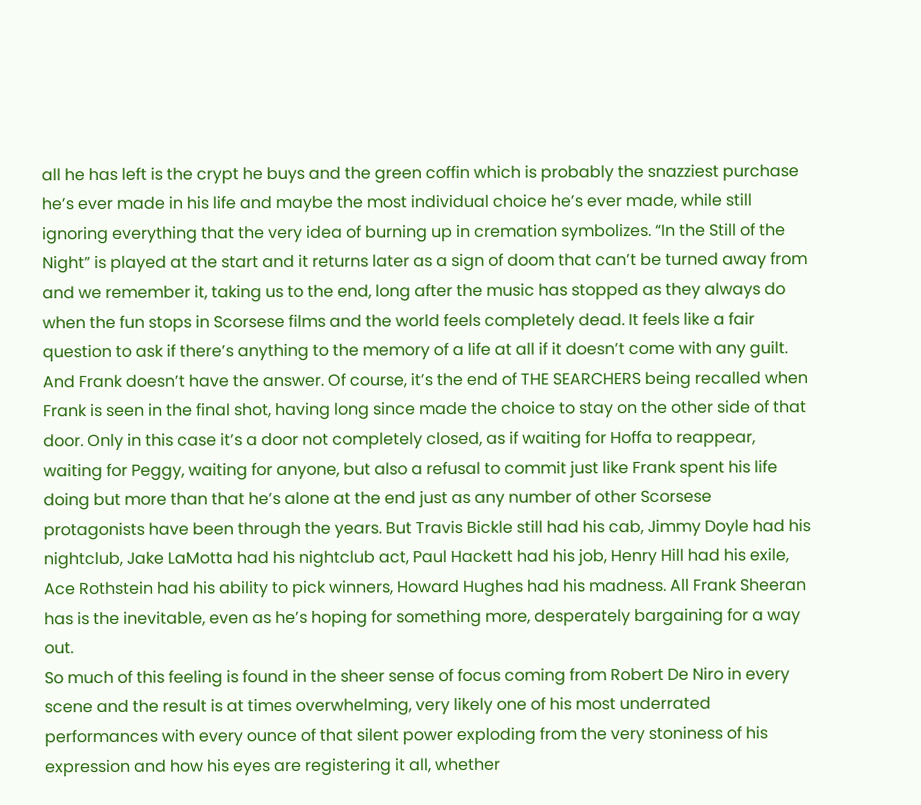all he has left is the crypt he buys and the green coffin which is probably the snazziest purchase he’s ever made in his life and maybe the most individual choice he’s ever made, while still ignoring everything that the very idea of burning up in cremation symbolizes. “In the Still of the Night” is played at the start and it returns later as a sign of doom that can’t be turned away from and we remember it, taking us to the end, long after the music has stopped as they always do when the fun stops in Scorsese films and the world feels completely dead. It feels like a fair question to ask if there’s anything to the memory of a life at all if it doesn’t come with any guilt. And Frank doesn’t have the answer. Of course, it’s the end of THE SEARCHERS being recalled when Frank is seen in the final shot, having long since made the choice to stay on the other side of that door. Only in this case it’s a door not completely closed, as if waiting for Hoffa to reappear, waiting for Peggy, waiting for anyone, but also a refusal to commit just like Frank spent his life doing but more than that he’s alone at the end just as any number of other Scorsese protagonists have been through the years. But Travis Bickle still had his cab, Jimmy Doyle had his nightclub, Jake LaMotta had his nightclub act, Paul Hackett had his job, Henry Hill had his exile, Ace Rothstein had his ability to pick winners, Howard Hughes had his madness. All Frank Sheeran has is the inevitable, even as he’s hoping for something more, desperately bargaining for a way out.
So much of this feeling is found in the sheer sense of focus coming from Robert De Niro in every scene and the result is at times overwhelming, very likely one of his most underrated performances with every ounce of that silent power exploding from the very stoniness of his expression and how his eyes are registering it all, whether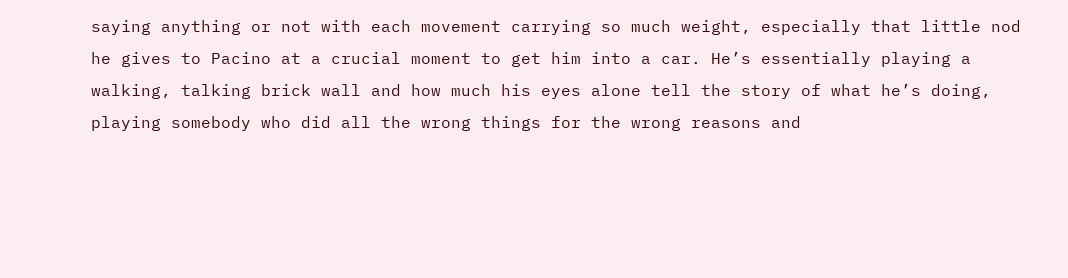saying anything or not with each movement carrying so much weight, especially that little nod he gives to Pacino at a crucial moment to get him into a car. He’s essentially playing a walking, talking brick wall and how much his eyes alone tell the story of what he’s doing, playing somebody who did all the wrong things for the wrong reasons and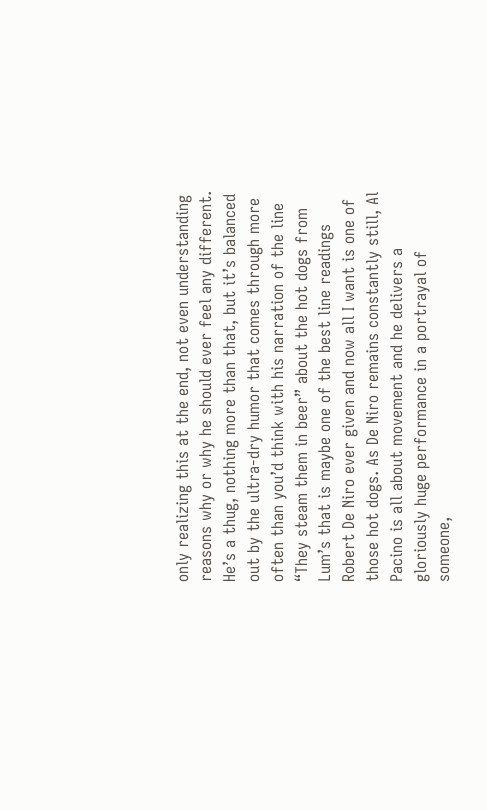only realizing this at the end, not even understanding reasons why or why he should ever feel any different. He’s a thug, nothing more than that, but it’s balanced out by the ultra-dry humor that comes through more often than you’d think with his narration of the line “They steam them in beer” about the hot dogs from Lum’s that is maybe one of the best line readings Robert De Niro ever given and now all I want is one of those hot dogs. As De Niro remains constantly still, Al Pacino is all about movement and he delivers a gloriously huge performance in a portrayal of someone,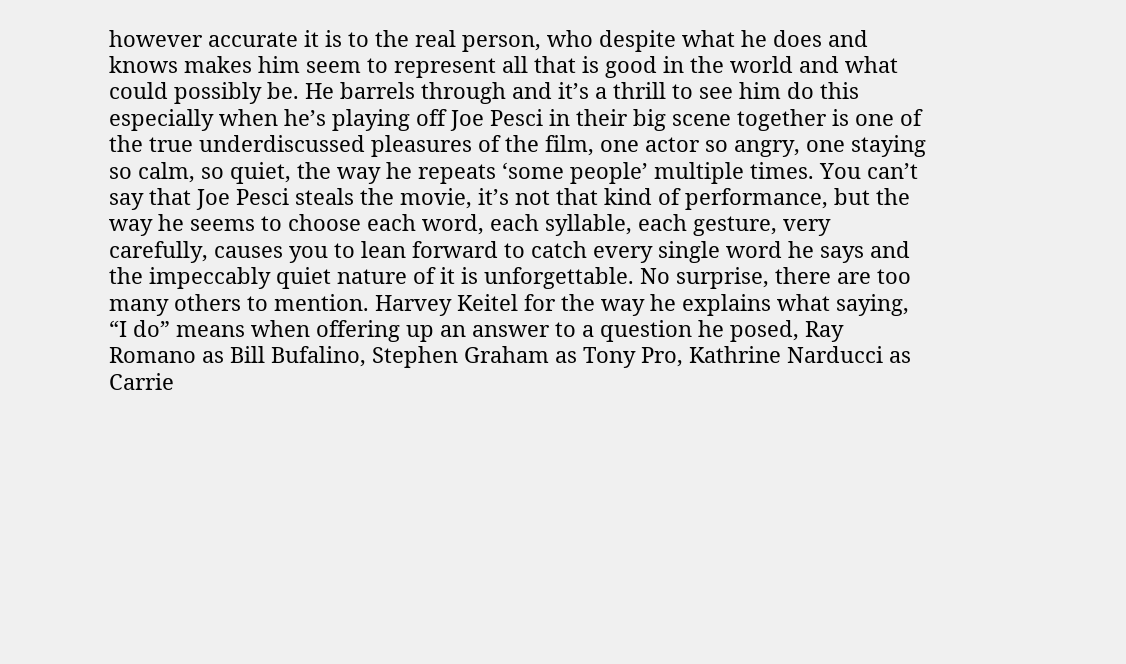however accurate it is to the real person, who despite what he does and knows makes him seem to represent all that is good in the world and what could possibly be. He barrels through and it’s a thrill to see him do this especially when he’s playing off Joe Pesci in their big scene together is one of the true underdiscussed pleasures of the film, one actor so angry, one staying so calm, so quiet, the way he repeats ‘some people’ multiple times. You can’t say that Joe Pesci steals the movie, it’s not that kind of performance, but the way he seems to choose each word, each syllable, each gesture, very carefully, causes you to lean forward to catch every single word he says and the impeccably quiet nature of it is unforgettable. No surprise, there are too many others to mention. Harvey Keitel for the way he explains what saying, “I do” means when offering up an answer to a question he posed, Ray Romano as Bill Bufalino, Stephen Graham as Tony Pro, Kathrine Narducci as Carrie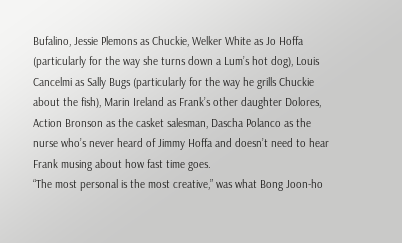Bufalino, Jessie Plemons as Chuckie, Welker White as Jo Hoffa (particularly for the way she turns down a Lum’s hot dog), Louis Cancelmi as Sally Bugs (particularly for the way he grills Chuckie about the fish), Marin Ireland as Frank’s other daughter Dolores, Action Bronson as the casket salesman, Dascha Polanco as the nurse who’s never heard of Jimmy Hoffa and doesn’t need to hear Frank musing about how fast time goes.
“The most personal is the most creative,” was what Bong Joon-ho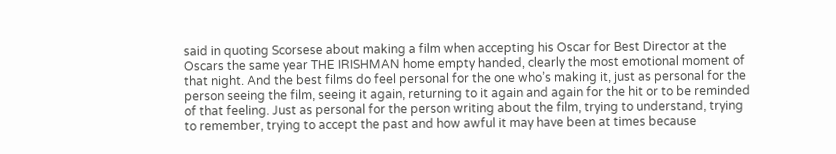said in quoting Scorsese about making a film when accepting his Oscar for Best Director at the Oscars the same year THE IRISHMAN home empty handed, clearly the most emotional moment of that night. And the best films do feel personal for the one who’s making it, just as personal for the person seeing the film, seeing it again, returning to it again and again for the hit or to be reminded of that feeling. Just as personal for the person writing about the film, trying to understand, trying to remember, trying to accept the past and how awful it may have been at times because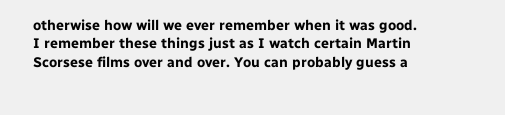otherwise how will we ever remember when it was good. I remember these things just as I watch certain Martin Scorsese films over and over. You can probably guess a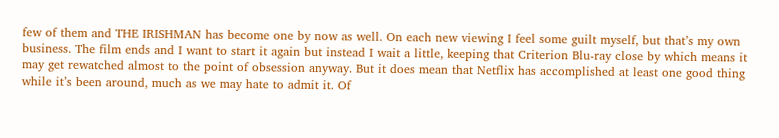few of them and THE IRISHMAN has become one by now as well. On each new viewing I feel some guilt myself, but that’s my own business. The film ends and I want to start it again but instead I wait a little, keeping that Criterion Blu-ray close by which means it may get rewatched almost to the point of obsession anyway. But it does mean that Netflix has accomplished at least one good thing while it’s been around, much as we may hate to admit it. Of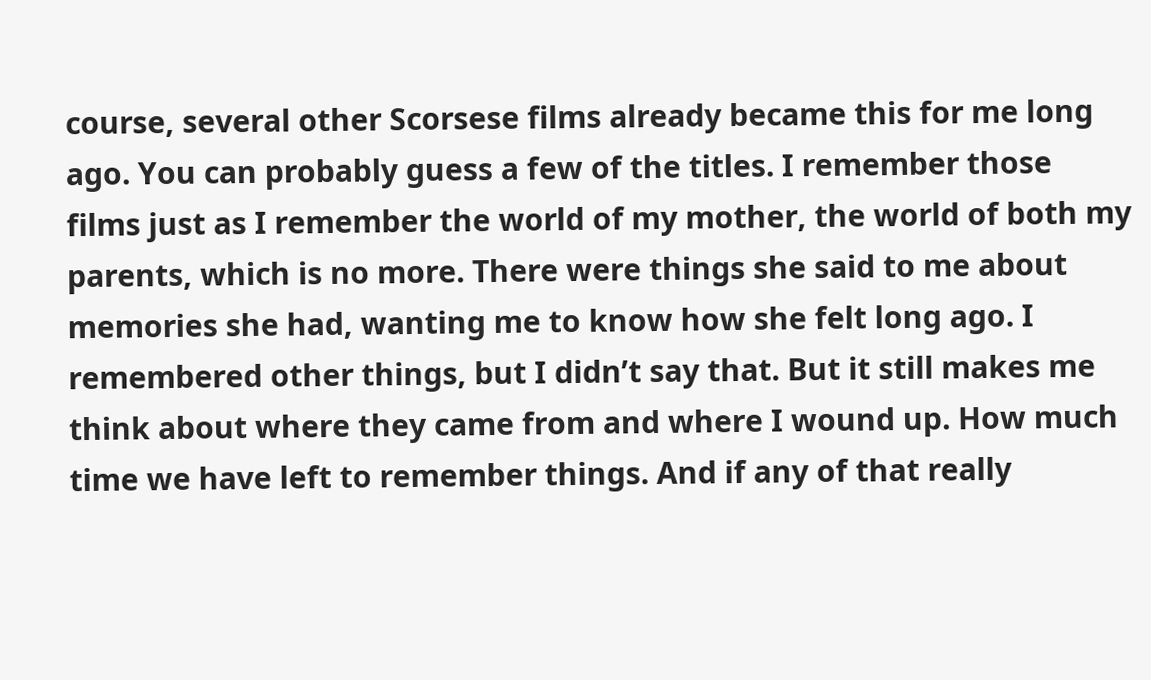course, several other Scorsese films already became this for me long ago. You can probably guess a few of the titles. I remember those films just as I remember the world of my mother, the world of both my parents, which is no more. There were things she said to me about memories she had, wanting me to know how she felt long ago. I remembered other things, but I didn’t say that. But it still makes me think about where they came from and where I wound up. How much time we have left to remember things. And if any of that really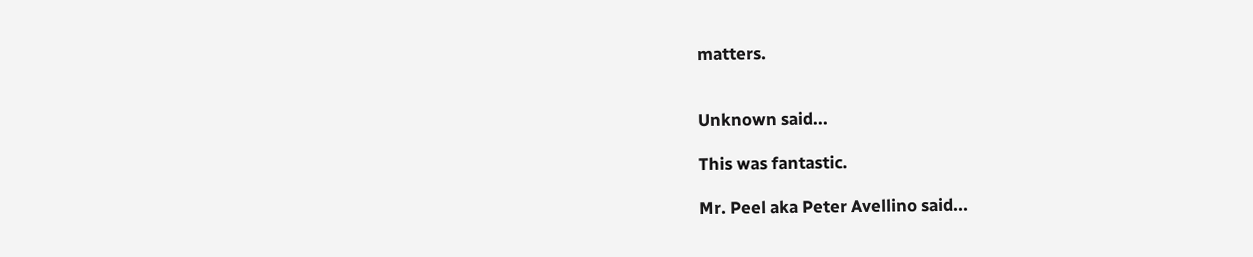matters.


Unknown said...

This was fantastic.

Mr. Peel aka Peter Avellino said...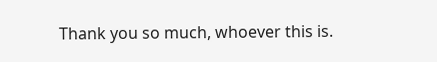Thank you so much, whoever this is.